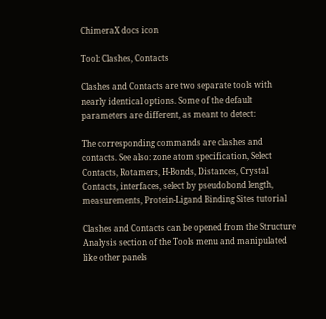ChimeraX docs icon

Tool: Clashes, Contacts

Clashes and Contacts are two separate tools with nearly identical options. Some of the default parameters are different, as meant to detect:

The corresponding commands are clashes and contacts. See also: zone atom specification, Select Contacts, Rotamers, H-Bonds, Distances, Crystal Contacts, interfaces, select by pseudobond length, measurements, Protein-Ligand Binding Sites tutorial

Clashes and Contacts can be opened from the Structure Analysis section of the Tools menu and manipulated like other panels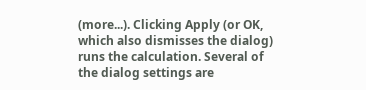(more...). Clicking Apply (or OK, which also dismisses the dialog) runs the calculation. Several of the dialog settings are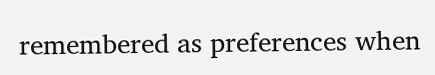remembered as preferences when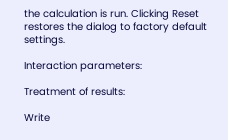the calculation is run. Clicking Reset restores the dialog to factory default settings.

Interaction parameters:

Treatment of results:

Write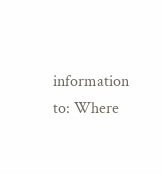information to: Where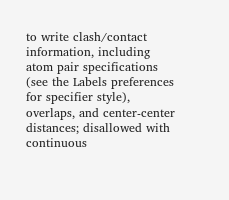to write clash/contact information, including atom pair specifications (see the Labels preferences for specifier style), overlaps, and center-center distances; disallowed with continuous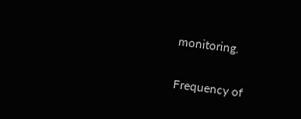monitoring.

Frequency of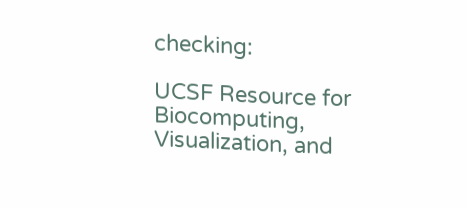checking:

UCSF Resource for Biocomputing, Visualization, and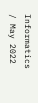Informatics / May 2022